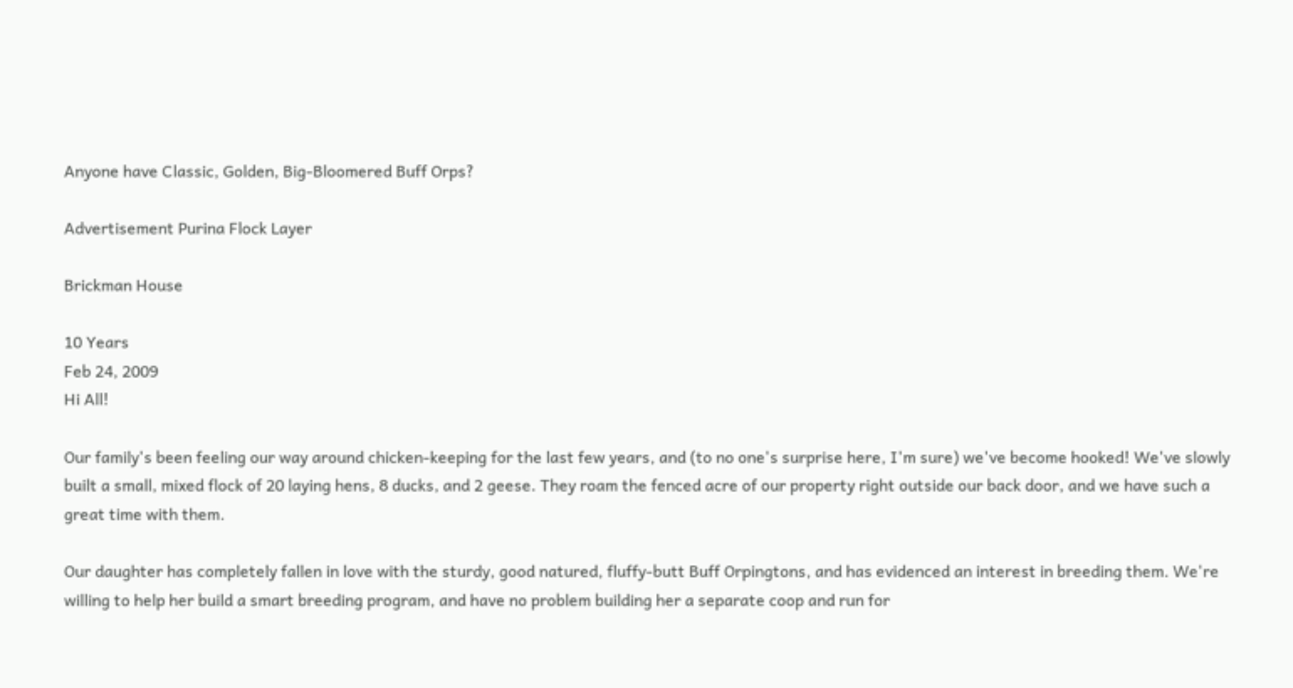Anyone have Classic, Golden, Big-Bloomered Buff Orps?

Advertisement Purina Flock Layer

Brickman House

10 Years
Feb 24, 2009
Hi All!

Our family's been feeling our way around chicken-keeping for the last few years, and (to no one's surprise here, I'm sure) we've become hooked! We've slowly built a small, mixed flock of 20 laying hens, 8 ducks, and 2 geese. They roam the fenced acre of our property right outside our back door, and we have such a great time with them.

Our daughter has completely fallen in love with the sturdy, good natured, fluffy-butt Buff Orpingtons, and has evidenced an interest in breeding them. We're willing to help her build a smart breeding program, and have no problem building her a separate coop and run for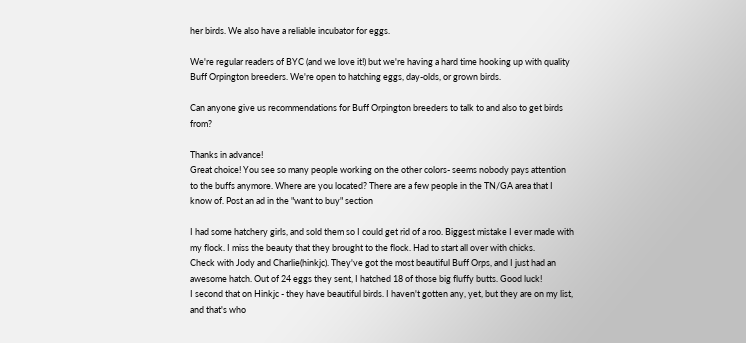her birds. We also have a reliable incubator for eggs.

We're regular readers of BYC (and we love it!) but we're having a hard time hooking up with quality Buff Orpington breeders. We're open to hatching eggs, day-olds, or grown birds.

Can anyone give us recommendations for Buff Orpington breeders to talk to and also to get birds from?

Thanks in advance!
Great choice! You see so many people working on the other colors- seems nobody pays attention to the buffs anymore. Where are you located? There are a few people in the TN/GA area that I know of. Post an ad in the "want to buy" section

I had some hatchery girls, and sold them so I could get rid of a roo. Biggest mistake I ever made with my flock. I miss the beauty that they brought to the flock. Had to start all over with chicks.
Check with Jody and Charlie(hinkjc). They've got the most beautiful Buff Orps, and I just had an awesome hatch. Out of 24 eggs they sent, I hatched 18 of those big fluffy butts. Good luck!
I second that on Hinkjc - they have beautiful birds. I haven't gotten any, yet, but they are on my list, and that's who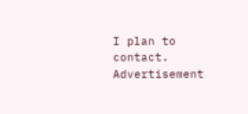I plan to contact.
Advertisement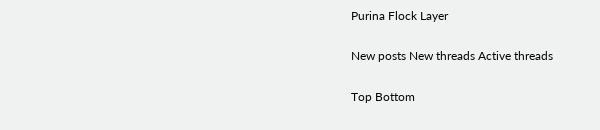Purina Flock Layer

New posts New threads Active threads

Top Bottom